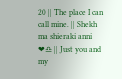20 || The place I can call mine. || Shekh ma shieraki anni ❤♎ || Just you and my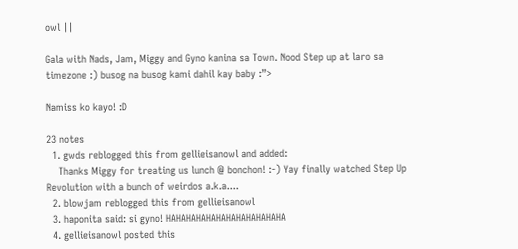owl ||

Gala with Nads, Jam, Miggy and Gyno kanina sa Town. Nood Step up at laro sa timezone :) busog na busog kami dahil kay baby :”>

Namiss ko kayo! :D

23 notes
  1. gwds reblogged this from gellieisanowl and added:
    Thanks Miggy for treating us lunch @ bonchon! :-) Yay finally watched Step Up Revolution with a bunch of weirdos a.k.a....
  2. blowjam reblogged this from gellieisanowl
  3. haponita said: si gyno! HAHAHAHAHAHAHAHAHAHAHAHA
  4. gellieisanowl posted this